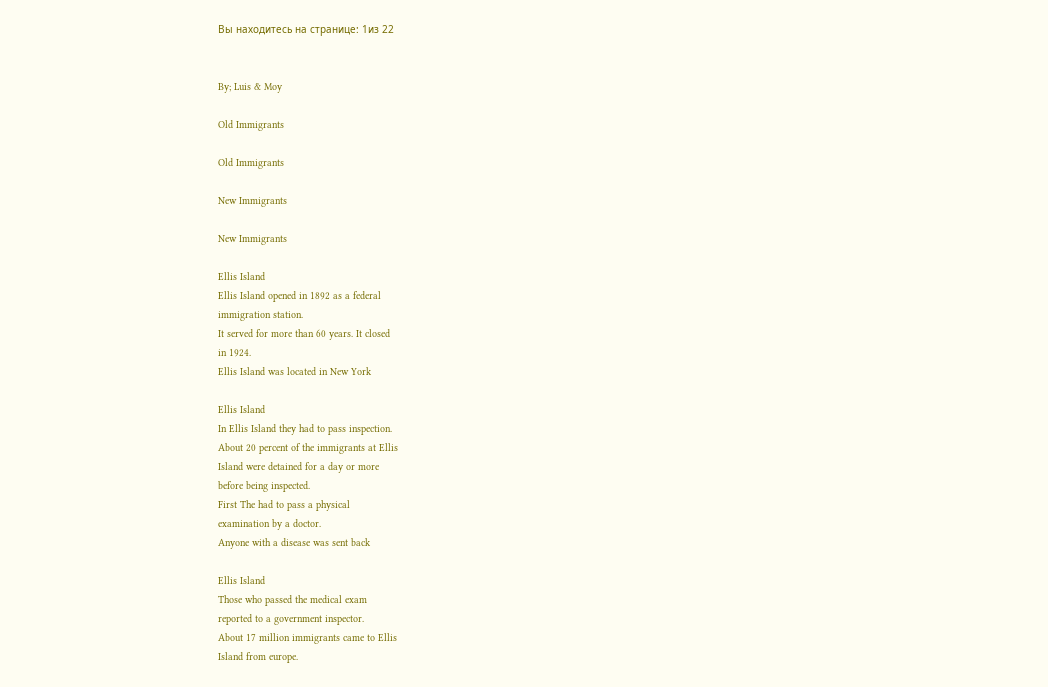Вы находитесь на странице: 1из 22


By; Luis & Moy

Old Immigrants

Old Immigrants

New Immigrants

New Immigrants

Ellis Island
Ellis Island opened in 1892 as a federal
immigration station.
It served for more than 60 years. It closed
in 1924.
Ellis Island was located in New York

Ellis Island
In Ellis Island they had to pass inspection.
About 20 percent of the immigrants at Ellis
Island were detained for a day or more
before being inspected.
First The had to pass a physical
examination by a doctor.
Anyone with a disease was sent back

Ellis Island
Those who passed the medical exam
reported to a government inspector.
About 17 million immigrants came to Ellis
Island from europe.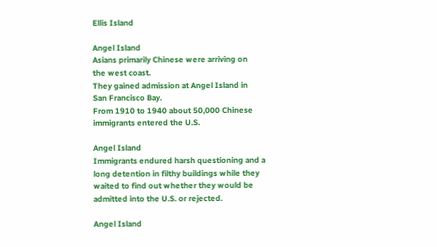Ellis Island

Angel Island
Asians primarily Chinese were arriving on
the west coast.
They gained admission at Angel Island in
San Francisco Bay.
From 1910 to 1940 about 50,000 Chinese
immigrants entered the U.S.

Angel Island
Immigrants endured harsh questioning and a
long detention in filthy buildings while they
waited to find out whether they would be
admitted into the U.S. or rejected.

Angel Island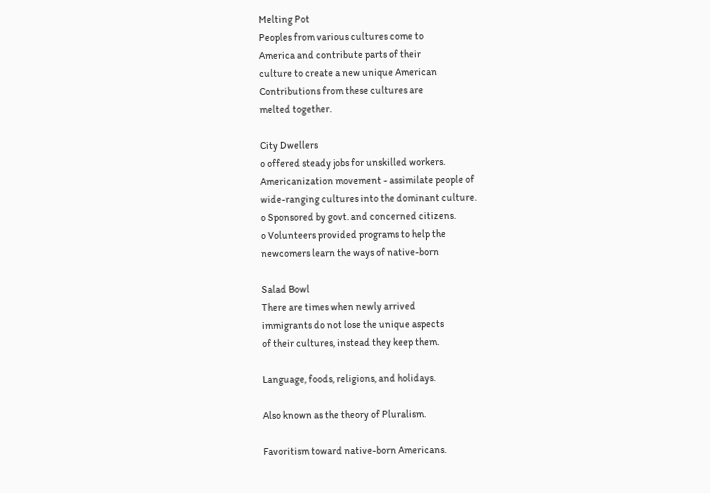Melting Pot
Peoples from various cultures come to
America and contribute parts of their
culture to create a new unique American
Contributions from these cultures are
melted together.

City Dwellers
o offered steady jobs for unskilled workers.
Americanization movement - assimilate people of
wide-ranging cultures into the dominant culture.
o Sponsored by govt. and concerned citizens.
o Volunteers provided programs to help the
newcomers learn the ways of native-born

Salad Bowl
There are times when newly arrived
immigrants do not lose the unique aspects
of their cultures, instead they keep them.

Language, foods, religions, and holidays.

Also known as the theory of Pluralism.

Favoritism toward native-born Americans.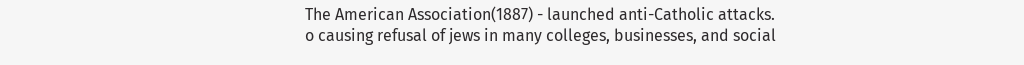The American Association(1887) - launched anti-Catholic attacks.
o causing refusal of jews in many colleges, businesses, and social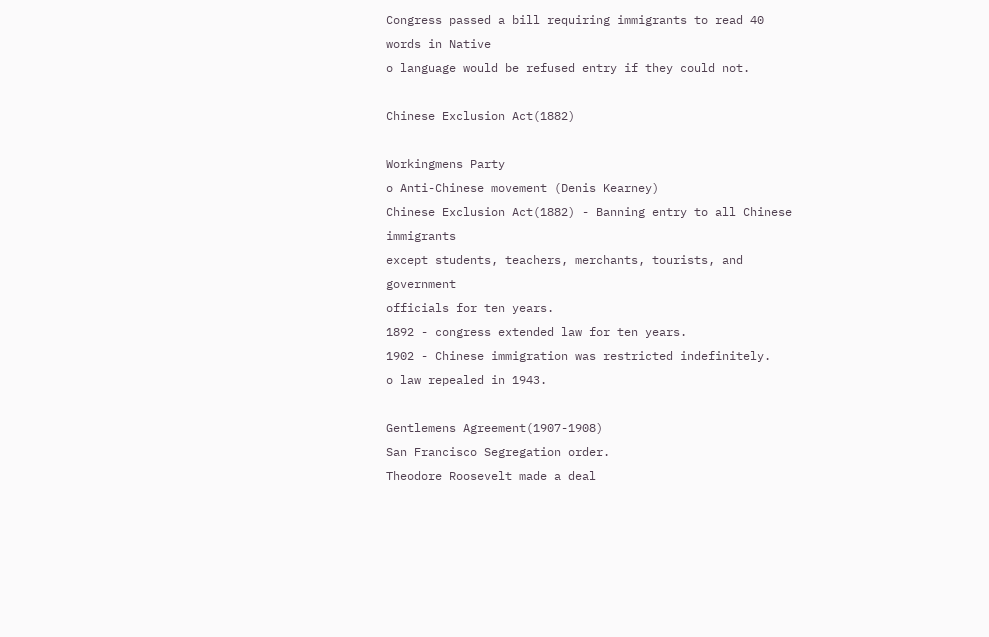Congress passed a bill requiring immigrants to read 40 words in Native
o language would be refused entry if they could not.

Chinese Exclusion Act(1882)

Workingmens Party
o Anti-Chinese movement (Denis Kearney)
Chinese Exclusion Act(1882) - Banning entry to all Chinese immigrants
except students, teachers, merchants, tourists, and government
officials for ten years.
1892 - congress extended law for ten years.
1902 - Chinese immigration was restricted indefinitely.
o law repealed in 1943.

Gentlemens Agreement(1907-1908)
San Francisco Segregation order.
Theodore Roosevelt made a deal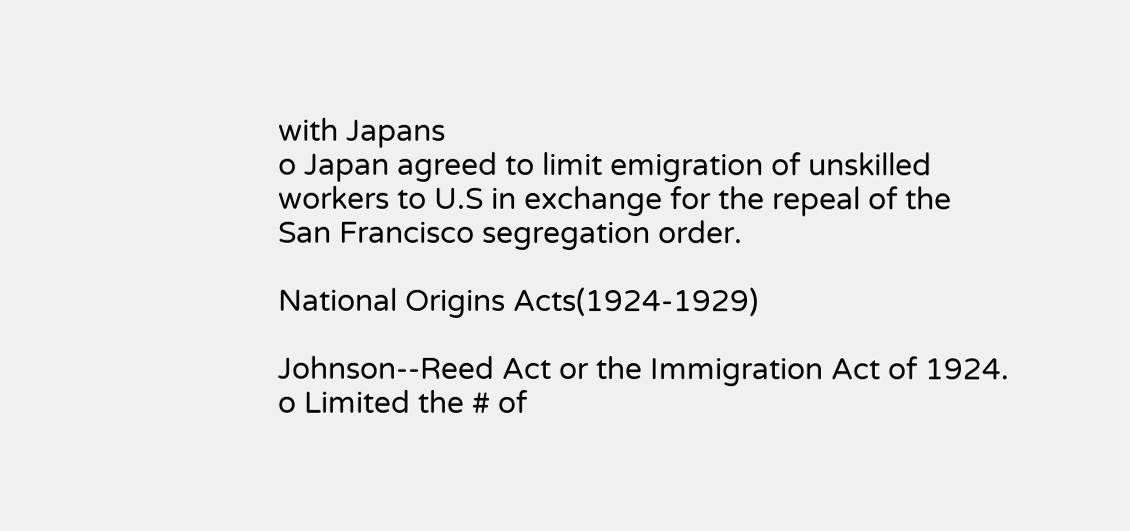with Japans
o Japan agreed to limit emigration of unskilled
workers to U.S in exchange for the repeal of the
San Francisco segregation order.

National Origins Acts(1924-1929)

Johnson--Reed Act or the Immigration Act of 1924.
o Limited the # of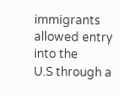immigrants allowed entry into the
U.S through a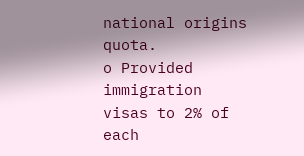national origins quota.
o Provided immigration visas to 2% of each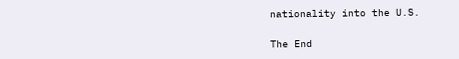nationality into the U.S.

The End